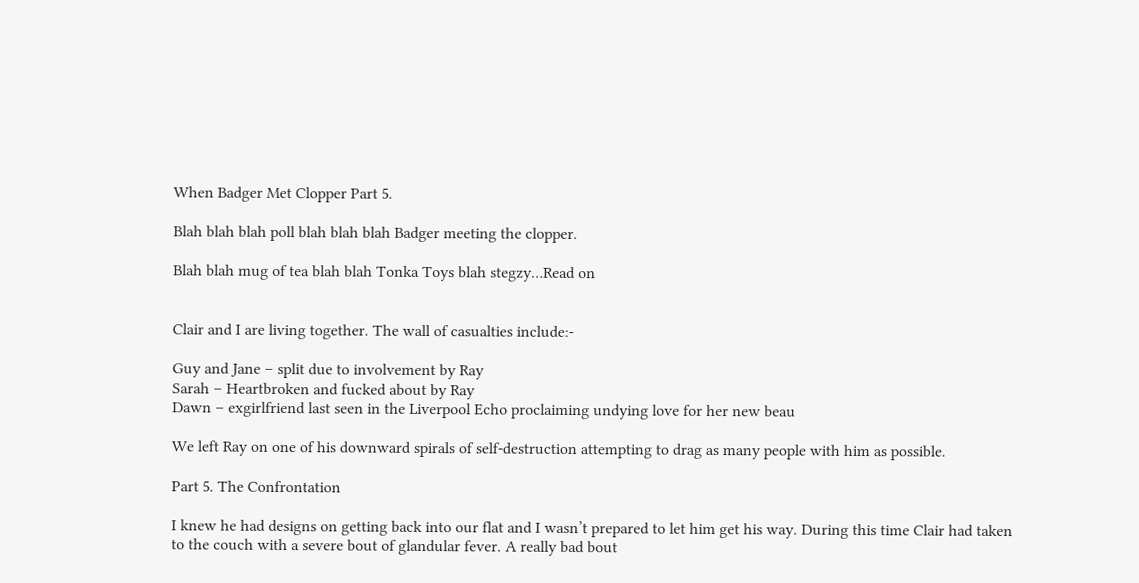When Badger Met Clopper Part 5.

Blah blah blah poll blah blah blah Badger meeting the clopper.

Blah blah mug of tea blah blah Tonka Toys blah stegzy…Read on


Clair and I are living together. The wall of casualties include:-

Guy and Jane – split due to involvement by Ray
Sarah – Heartbroken and fucked about by Ray
Dawn – exgirlfriend last seen in the Liverpool Echo proclaiming undying love for her new beau

We left Ray on one of his downward spirals of self-destruction attempting to drag as many people with him as possible.

Part 5. The Confrontation

I knew he had designs on getting back into our flat and I wasn’t prepared to let him get his way. During this time Clair had taken to the couch with a severe bout of glandular fever. A really bad bout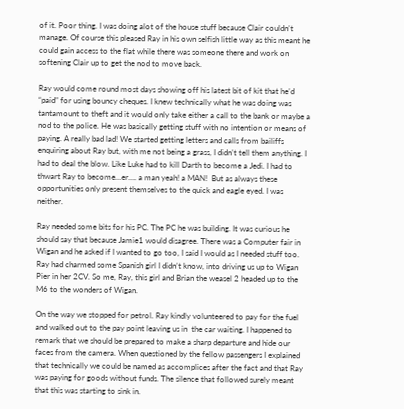of it. Poor thing. I was doing alot of the house stuff because Clair couldn’t manage. Of course this pleased Ray in his own selfish little way as this meant he could gain access to the flat while there was someone there and work on softening Clair up to get the nod to move back.

Ray would come round most days showing off his latest bit of kit that he’d “paid” for using bouncy cheques. I knew technically what he was doing was tantamount to theft and it would only take either a call to the bank or maybe a nod to the police. He was basically getting stuff with no intention or means of paying. A really bad lad! We started getting letters and calls from bailiffs enquiring about Ray but, with me not being a grass, I didn’t tell them anything. I had to deal the blow. Like Luke had to kill Darth to become a Jedi. I had to thwart Ray to become…er…. a man yeah! a MAN!  But as always these opportunities only present themselves to the quick and eagle eyed. I was neither.

Ray needed some bits for his PC. The PC he was building. It was curious he should say that because Jamie1 would disagree. There was a Computer fair in Wigan and he asked if I wanted to go too, I said I would as I needed stuff too. Ray had charmed some Spanish girl I didn’t know, into driving us up to Wigan Pier in her 2CV. So me, Ray, this girl and Brian the weasel 2 headed up to the M6 to the wonders of Wigan.

On the way we stopped for petrol. Ray kindly volunteered to pay for the fuel and walked out to the pay point leaving us in  the car waiting. I happened to remark that we should be prepared to make a sharp departure and hide our faces from the camera. When questioned by the fellow passengers I explained that technically we could be named as accomplices after the fact and that Ray was paying for goods without funds. The silence that followed surely meant that this was starting to sink in.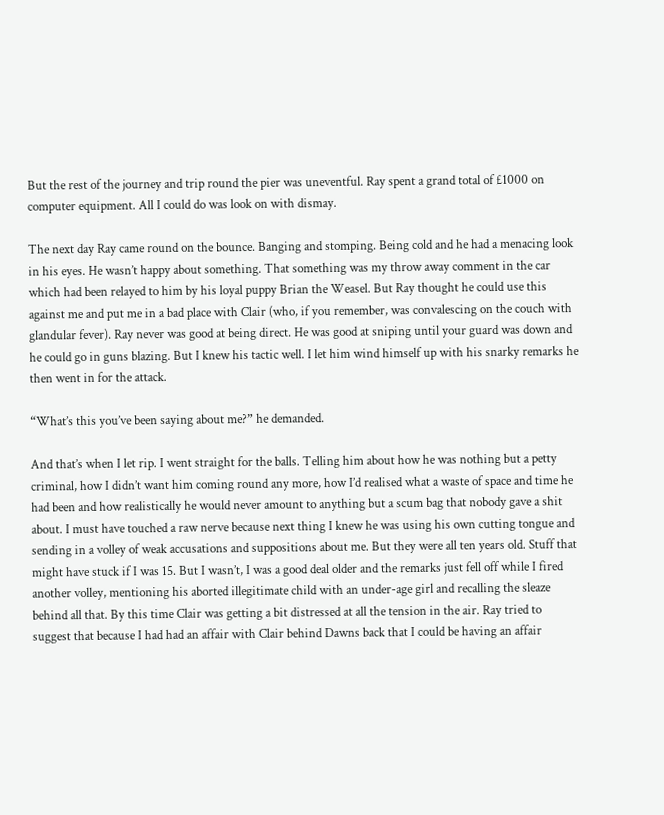But the rest of the journey and trip round the pier was uneventful. Ray spent a grand total of £1000 on computer equipment. All I could do was look on with dismay.

The next day Ray came round on the bounce. Banging and stomping. Being cold and he had a menacing look in his eyes. He wasn’t happy about something. That something was my throw away comment in the car which had been relayed to him by his loyal puppy Brian the Weasel. But Ray thought he could use this against me and put me in a bad place with Clair (who, if you remember, was convalescing on the couch with glandular fever). Ray never was good at being direct. He was good at sniping until your guard was down and he could go in guns blazing. But I knew his tactic well. I let him wind himself up with his snarky remarks he then went in for the attack.

“What’s this you’ve been saying about me?” he demanded.

And that’s when I let rip. I went straight for the balls. Telling him about how he was nothing but a petty criminal, how I didn’t want him coming round any more, how I’d realised what a waste of space and time he had been and how realistically he would never amount to anything but a scum bag that nobody gave a shit about. I must have touched a raw nerve because next thing I knew he was using his own cutting tongue and sending in a volley of weak accusations and suppositions about me. But they were all ten years old. Stuff that might have stuck if I was 15. But I wasn’t, I was a good deal older and the remarks just fell off while I fired another volley, mentioning his aborted illegitimate child with an under-age girl and recalling the sleaze behind all that. By this time Clair was getting a bit distressed at all the tension in the air. Ray tried to suggest that because I had had an affair with Clair behind Dawns back that I could be having an affair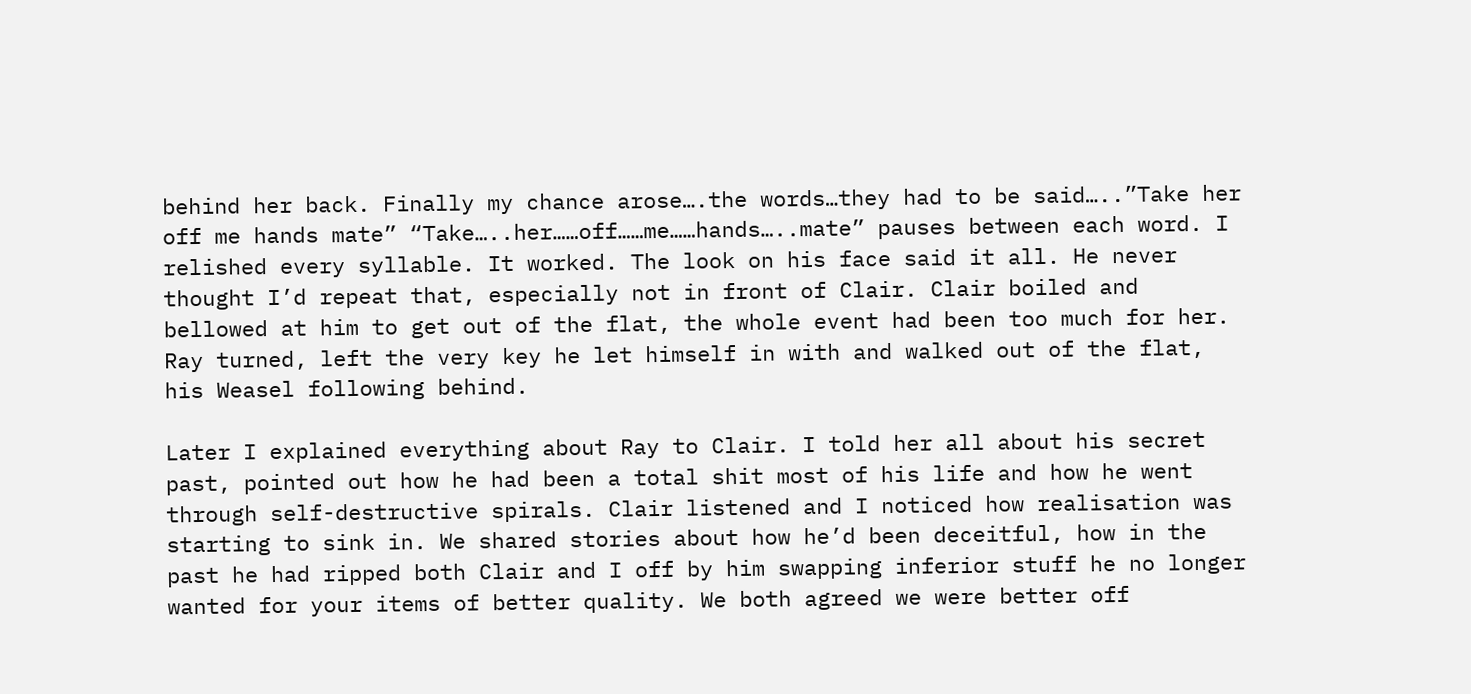behind her back. Finally my chance arose….the words…they had to be said…..”Take her off me hands mate” “Take…..her……off……me……hands…..mate” pauses between each word. I relished every syllable. It worked. The look on his face said it all. He never thought I’d repeat that, especially not in front of Clair. Clair boiled and bellowed at him to get out of the flat, the whole event had been too much for her. Ray turned, left the very key he let himself in with and walked out of the flat, his Weasel following behind.

Later I explained everything about Ray to Clair. I told her all about his secret past, pointed out how he had been a total shit most of his life and how he went through self-destructive spirals. Clair listened and I noticed how realisation was starting to sink in. We shared stories about how he’d been deceitful, how in the past he had ripped both Clair and I off by him swapping inferior stuff he no longer wanted for your items of better quality. We both agreed we were better off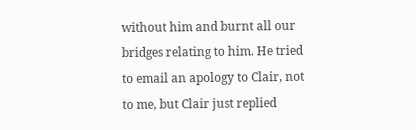without him and burnt all our bridges relating to him. He tried to email an apology to Clair, not to me, but Clair just replied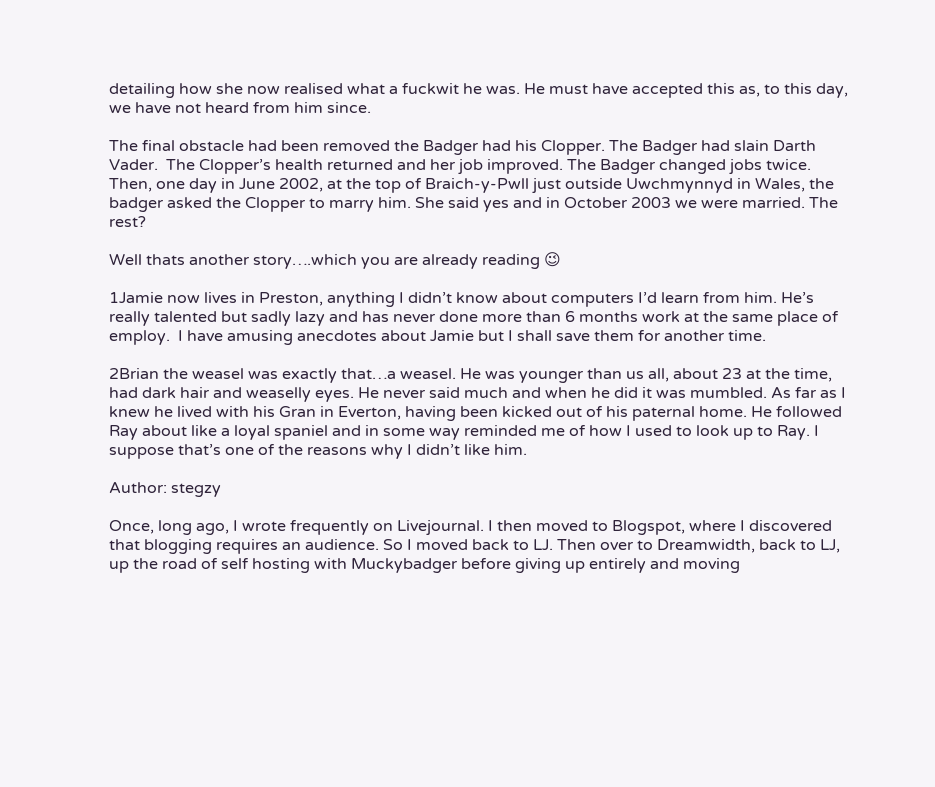detailing how she now realised what a fuckwit he was. He must have accepted this as, to this day, we have not heard from him since.

The final obstacle had been removed the Badger had his Clopper. The Badger had slain Darth Vader.  The Clopper’s health returned and her job improved. The Badger changed jobs twice. Then, one day in June 2002, at the top of Braich-y-Pwll just outside Uwchmynnyd in Wales, the badger asked the Clopper to marry him. She said yes and in October 2003 we were married. The rest?

Well thats another story….which you are already reading 😉

1Jamie now lives in Preston, anything I didn’t know about computers I’d learn from him. He’s really talented but sadly lazy and has never done more than 6 months work at the same place of employ.  I have amusing anecdotes about Jamie but I shall save them for another time.

2Brian the weasel was exactly that…a weasel. He was younger than us all, about 23 at the time, had dark hair and weaselly eyes. He never said much and when he did it was mumbled. As far as I knew he lived with his Gran in Everton, having been kicked out of his paternal home. He followed Ray about like a loyal spaniel and in some way reminded me of how I used to look up to Ray. I suppose that’s one of the reasons why I didn’t like him.

Author: stegzy

Once, long ago, I wrote frequently on Livejournal. I then moved to Blogspot, where I discovered that blogging requires an audience. So I moved back to LJ. Then over to Dreamwidth, back to LJ, up the road of self hosting with Muckybadger before giving up entirely and moving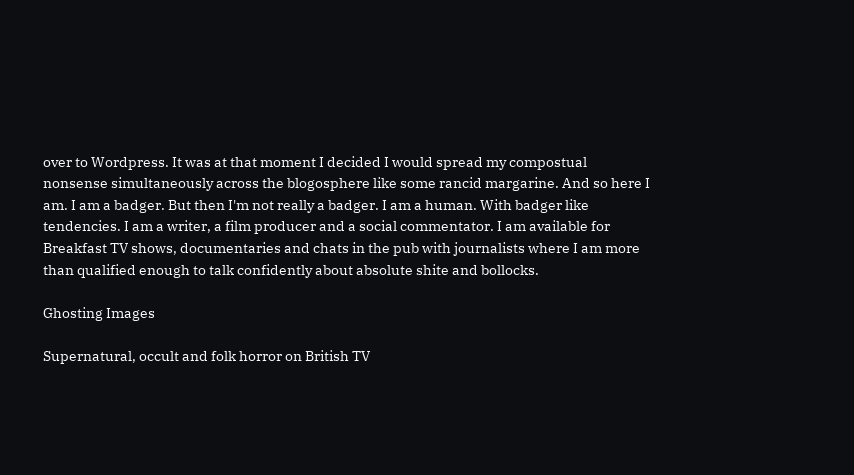over to Wordpress. It was at that moment I decided I would spread my compostual nonsense simultaneously across the blogosphere like some rancid margarine. And so here I am. I am a badger. But then I'm not really a badger. I am a human. With badger like tendencies. I am a writer, a film producer and a social commentator. I am available for Breakfast TV shows, documentaries and chats in the pub with journalists where I am more than qualified enough to talk confidently about absolute shite and bollocks.

Ghosting Images

Supernatural, occult and folk horror on British TV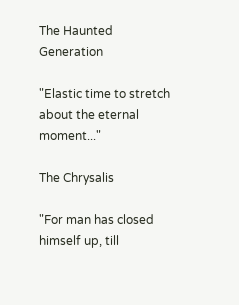The Haunted Generation

"Elastic time to stretch about the eternal moment..."

The Chrysalis

"For man has closed himself up, till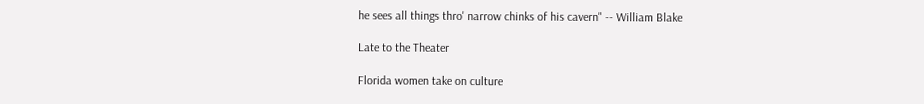he sees all things thro' narrow chinks of his cavern" -- William Blake

Late to the Theater

Florida women take on culture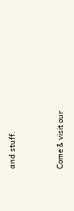and stuff.


Come & visit our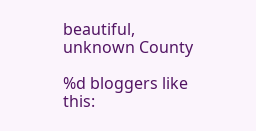beautiful, unknown County

%d bloggers like this: